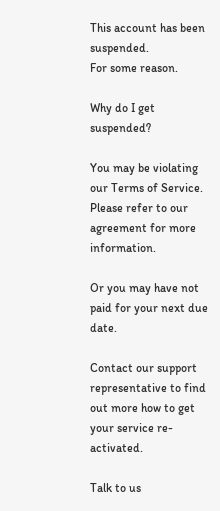This account has been suspended.
For some reason.

Why do I get suspended?

You may be violating our Terms of Service. Please refer to our agreement for more information.

Or you may have not paid for your next due date.

Contact our support representative to find out more how to get your service re-activated.

Talk to us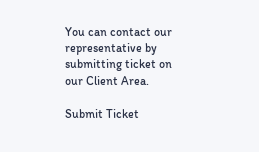You can contact our representative by submitting ticket on our Client Area.

Submit Ticket